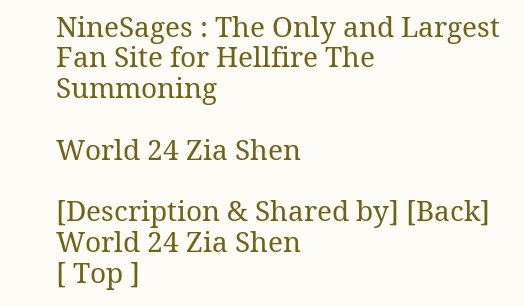NineSages : The Only and Largest Fan Site for Hellfire The Summoning

World 24 Zia Shen

[Description & Shared by] [Back]
World 24 Zia Shen
[ Top ]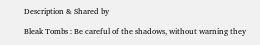Description & Shared by

Bleak Tombs : Be careful of the shadows, without warning they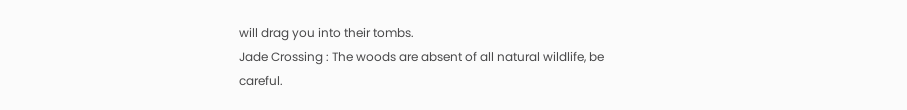will drag you into their tombs.
Jade Crossing : The woods are absent of all natural wildlife, be careful.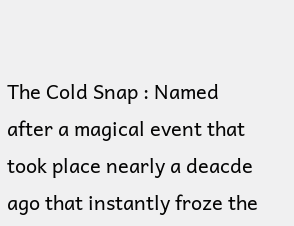The Cold Snap : Named after a magical event that took place nearly a deacde ago that instantly froze the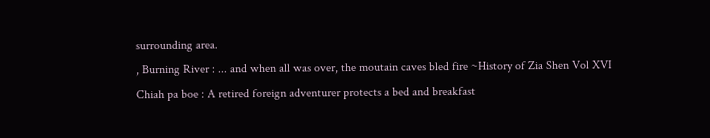surrounding area.
, Burning River : ... and when all was over, the moutain caves bled fire ~History of Zia Shen Vol XVI
Chiah pa boe : A retired foreign adventurer protects a bed and breakfast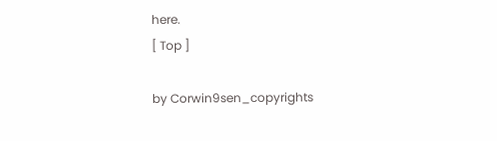here.
[ Top ]

by Corwin9sen_copyrights